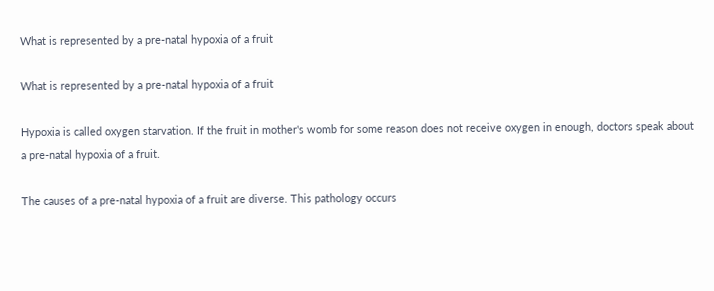What is represented by a pre-natal hypoxia of a fruit

What is represented by a pre-natal hypoxia of a fruit

Hypoxia is called oxygen starvation. If the fruit in mother's womb for some reason does not receive oxygen in enough, doctors speak about a pre-natal hypoxia of a fruit.

The causes of a pre-natal hypoxia of a fruit are diverse. This pathology occurs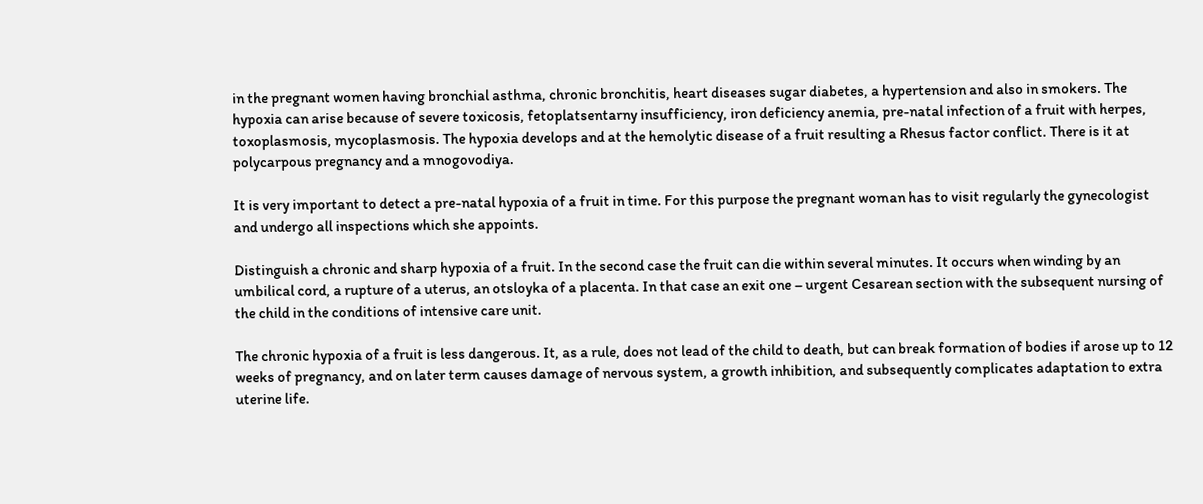in the pregnant women having bronchial asthma, chronic bronchitis, heart diseases sugar diabetes, a hypertension and also in smokers. The hypoxia can arise because of severe toxicosis, fetoplatsentarny insufficiency, iron deficiency anemia, pre-natal infection of a fruit with herpes, toxoplasmosis, mycoplasmosis. The hypoxia develops and at the hemolytic disease of a fruit resulting a Rhesus factor conflict. There is it at polycarpous pregnancy and a mnogovodiya.

It is very important to detect a pre-natal hypoxia of a fruit in time. For this purpose the pregnant woman has to visit regularly the gynecologist and undergo all inspections which she appoints.

Distinguish a chronic and sharp hypoxia of a fruit. In the second case the fruit can die within several minutes. It occurs when winding by an umbilical cord, a rupture of a uterus, an otsloyka of a placenta. In that case an exit one – urgent Cesarean section with the subsequent nursing of the child in the conditions of intensive care unit.

The chronic hypoxia of a fruit is less dangerous. It, as a rule, does not lead of the child to death, but can break formation of bodies if arose up to 12 weeks of pregnancy, and on later term causes damage of nervous system, a growth inhibition, and subsequently complicates adaptation to extra uterine life.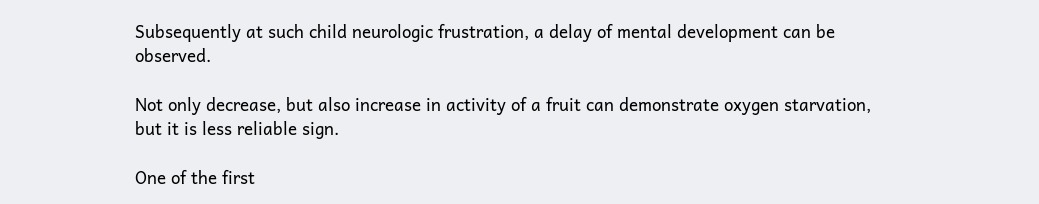Subsequently at such child neurologic frustration, a delay of mental development can be observed.

Not only decrease, but also increase in activity of a fruit can demonstrate oxygen starvation, but it is less reliable sign.

One of the first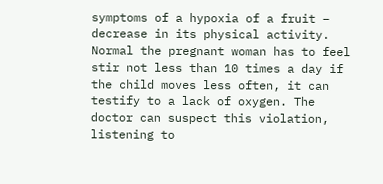symptoms of a hypoxia of a fruit – decrease in its physical activity. Normal the pregnant woman has to feel stir not less than 10 times a day if the child moves less often, it can testify to a lack of oxygen. The doctor can suspect this violation, listening to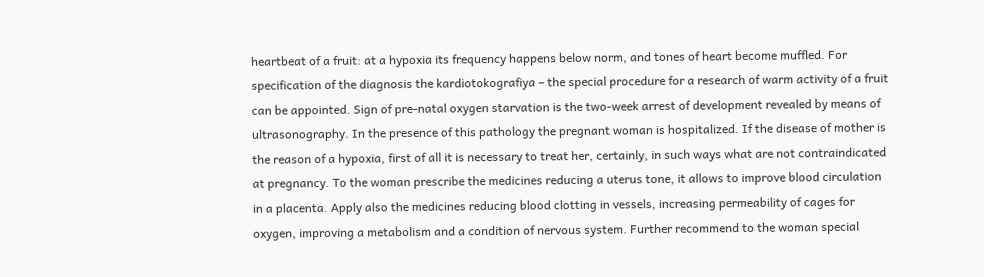heartbeat of a fruit: at a hypoxia its frequency happens below norm, and tones of heart become muffled. For specification of the diagnosis the kardiotokografiya – the special procedure for a research of warm activity of a fruit can be appointed. Sign of pre-natal oxygen starvation is the two-week arrest of development revealed by means of ultrasonography. In the presence of this pathology the pregnant woman is hospitalized. If the disease of mother is the reason of a hypoxia, first of all it is necessary to treat her, certainly, in such ways what are not contraindicated at pregnancy. To the woman prescribe the medicines reducing a uterus tone, it allows to improve blood circulation in a placenta. Apply also the medicines reducing blood clotting in vessels, increasing permeability of cages for oxygen, improving a metabolism and a condition of nervous system. Further recommend to the woman special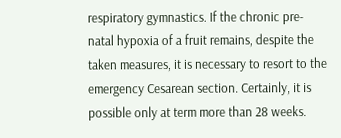respiratory gymnastics. If the chronic pre-natal hypoxia of a fruit remains, despite the taken measures, it is necessary to resort to the emergency Cesarean section. Certainly, it is possible only at term more than 28 weeks.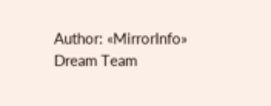Author: «MirrorInfo» Dream Team